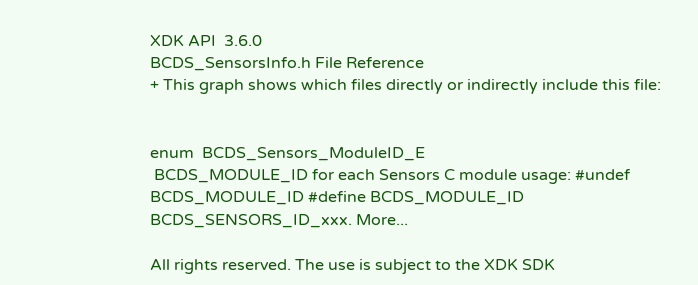XDK API  3.6.0
BCDS_SensorsInfo.h File Reference
+ This graph shows which files directly or indirectly include this file:


enum  BCDS_Sensors_ModuleID_E
 BCDS_MODULE_ID for each Sensors C module usage: #undef BCDS_MODULE_ID #define BCDS_MODULE_ID BCDS_SENSORS_ID_xxx. More...

All rights reserved. The use is subject to the XDK SDK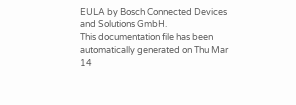EULA by Bosch Connected Devices and Solutions GmbH.
This documentation file has been automatically generated on Thu Mar 14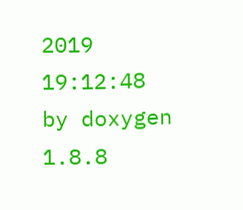2019 19:12:48 by doxygen 1.8.8